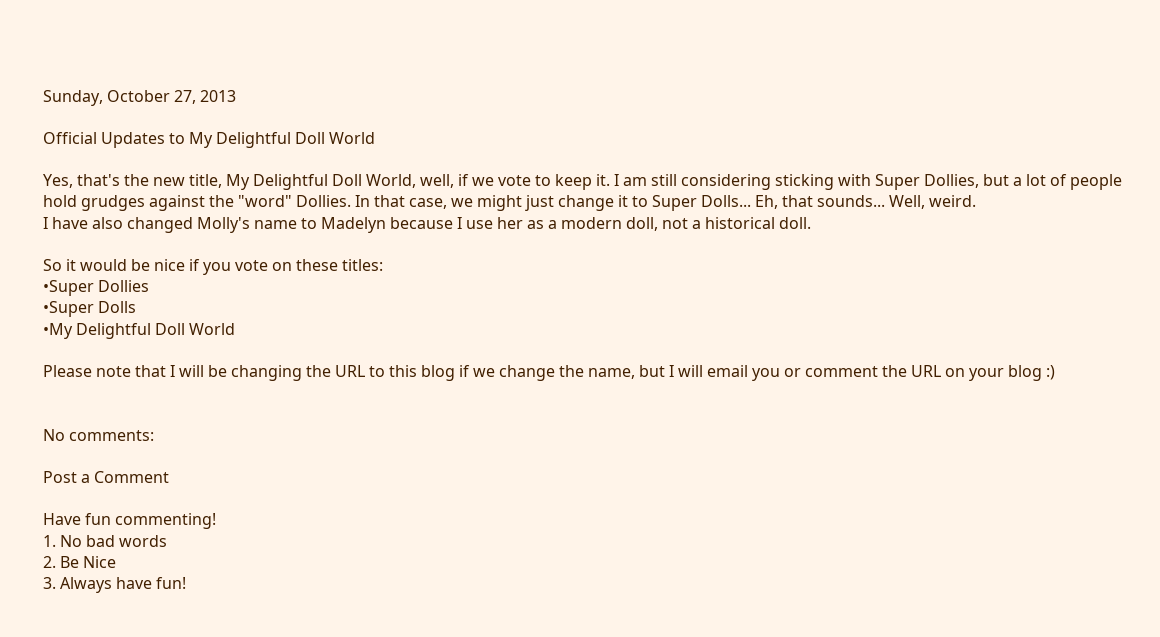Sunday, October 27, 2013

Official Updates to My Delightful Doll World

Yes, that's the new title, My Delightful Doll World, well, if we vote to keep it. I am still considering sticking with Super Dollies, but a lot of people hold grudges against the "word" Dollies. In that case, we might just change it to Super Dolls... Eh, that sounds... Well, weird.
I have also changed Molly's name to Madelyn because I use her as a modern doll, not a historical doll.

So it would be nice if you vote on these titles:
•Super Dollies
•Super Dolls
•My Delightful Doll World

Please note that I will be changing the URL to this blog if we change the name, but I will email you or comment the URL on your blog :)


No comments:

Post a Comment

Have fun commenting!
1. No bad words
2. Be Nice
3. Always have fun!